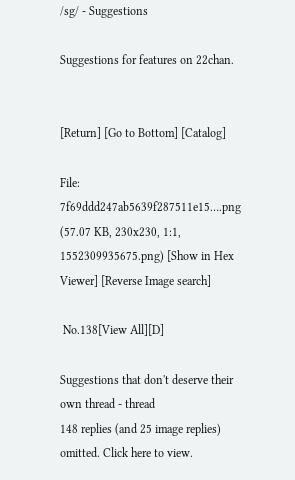/sg/ - Suggestions

Suggestions for features on 22chan.


[Return] [Go to Bottom] [Catalog]

File: 7f69ddd247ab5639f287511e15….png (57.07 KB, 230x230, 1:1, 1552309935675.png) [Show in Hex Viewer] [Reverse Image search]

 No.138[View All][D]

Suggestions that don't deserve their own thread - thread
148 replies (and 25 image replies) omitted. Click here to view.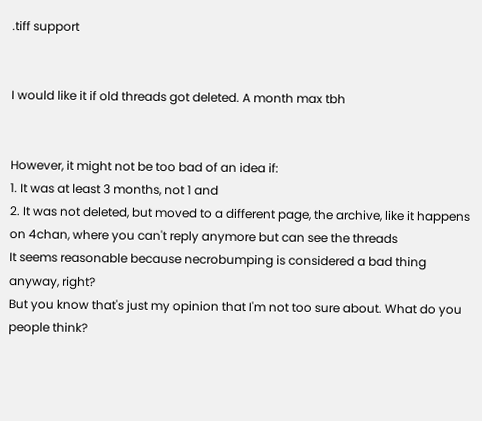.tiff support


I would like it if old threads got deleted. A month max tbh


However, it might not be too bad of an idea if:
1. It was at least 3 months, not 1 and
2. It was not deleted, but moved to a different page, the archive, like it happens on 4chan, where you can't reply anymore but can see the threads
It seems reasonable because necrobumping is considered a bad thing anyway, right?
But you know that's just my opinion that I'm not too sure about. What do you people think?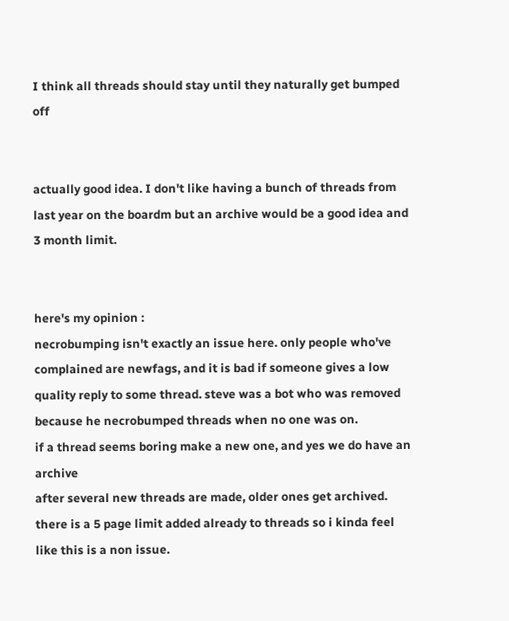I think all threads should stay until they naturally get bumped off


actually good idea. I don't like having a bunch of threads from last year on the boardm but an archive would be a good idea and 3 month limit.


here's my opinion :
necrobumping isn't exactly an issue here. only people who've complained are newfags, and it is bad if someone gives a low quality reply to some thread. steve was a bot who was removed because he necrobumped threads when no one was on.
if a thread seems boring make a new one, and yes we do have an archive
after several new threads are made, older ones get archived. there is a 5 page limit added already to threads so i kinda feel like this is a non issue.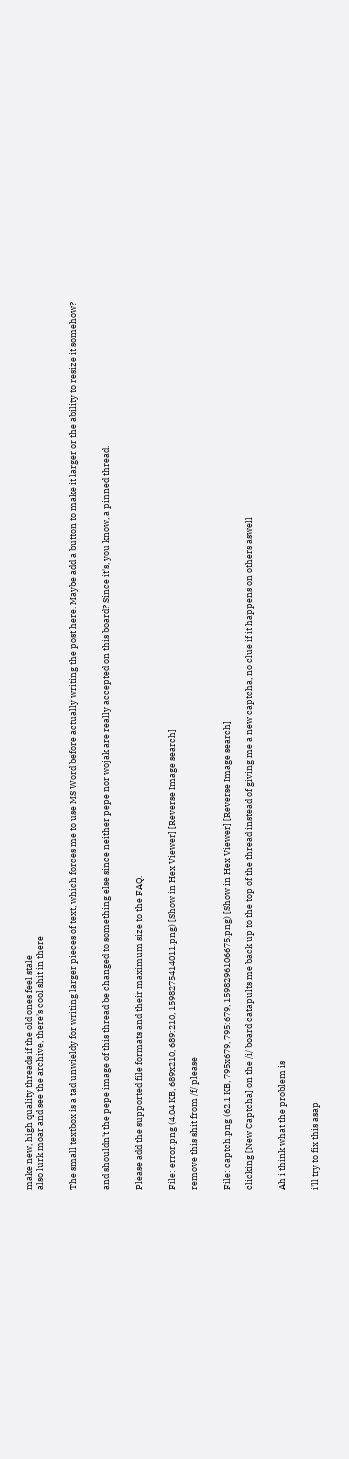make new, high quality threads if the old ones feel stale
also lurk moar and see the archive, there's cool shit in there


The small textbox is a tad unwieldy for writing larger pieces of text, which forces me to use MS Word before actually writing the post here. Maybe add a button to make it larger or the ability to resize it somehow?


and shouldn't the pepe image of this thread be changed to something else since neither pepe nor wojak are really accepted on this board? Since it's, you know, a pinned thread.


Please add the supported file formats and their maximum size to the FAQ.


File: error.png (4.04 KB, 689x210, 689:210, 1598275414011.png) [Show in Hex Viewer] [Reverse Image search]

remove this shit from /f/ please


File: captch.png (62.1 KB, 795x679, 795:679, 1598296106675.png) [Show in Hex Viewer] [Reverse Image search]

clicking [New Captcha] on the /i/ board catapults me back up to the top of the thread instead of giving me a new captcha, no clue if it happens on others aswell


Ah i think what the problem is


i'll try to fix this asap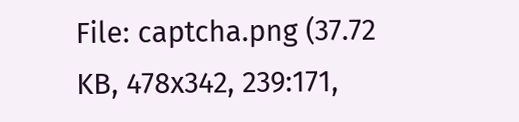File: captcha.png (37.72 KB, 478x342, 239:171,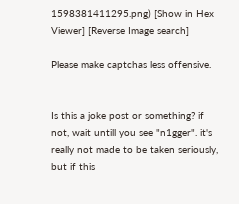1598381411295.png) [Show in Hex Viewer] [Reverse Image search]

Please make captchas less offensive.


Is this a joke post or something? if not, wait untill you see "n1gger". it's really not made to be taken seriously, but if this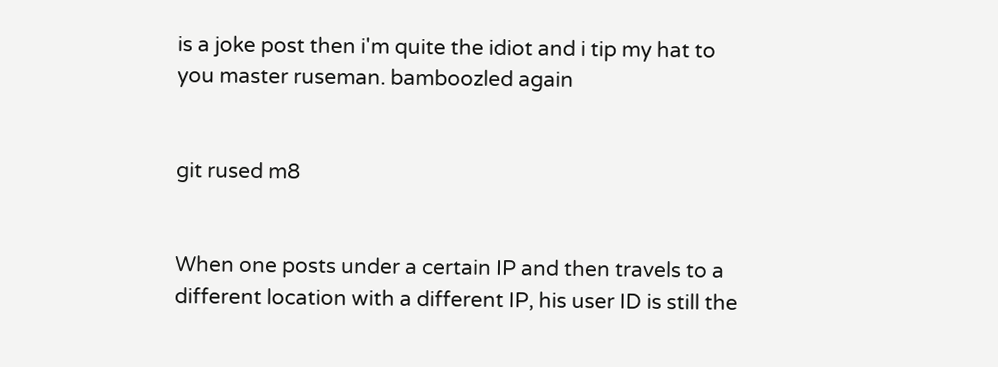is a joke post then i'm quite the idiot and i tip my hat to you master ruseman. bamboozled again


git rused m8


When one posts under a certain IP and then travels to a different location with a different IP, his user ID is still the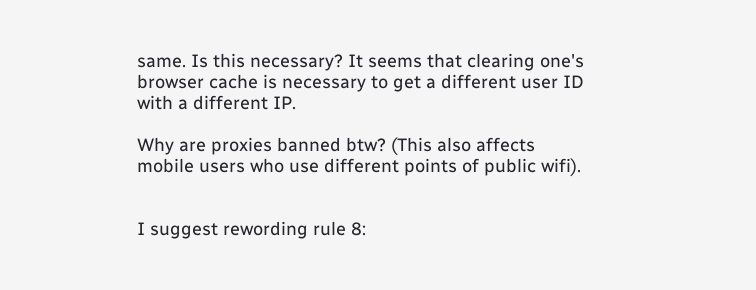same. Is this necessary? It seems that clearing one's browser cache is necessary to get a different user ID with a different IP.

Why are proxies banned btw? (This also affects mobile users who use different points of public wifi).


I suggest rewording rule 8: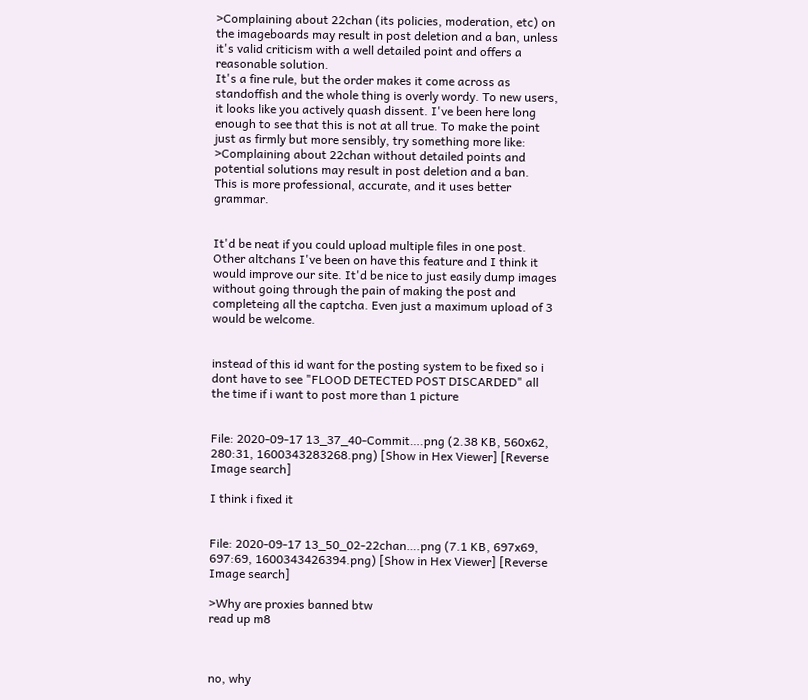>Complaining about 22chan (its policies, moderation, etc) on the imageboards may result in post deletion and a ban, unless it's valid criticism with a well detailed point and offers a reasonable solution.
It's a fine rule, but the order makes it come across as standoffish and the whole thing is overly wordy. To new users, it looks like you actively quash dissent. I've been here long enough to see that this is not at all true. To make the point just as firmly but more sensibly, try something more like:
>Complaining about 22chan without detailed points and potential solutions may result in post deletion and a ban.
This is more professional, accurate, and it uses better grammar.


It'd be neat if you could upload multiple files in one post. Other altchans I've been on have this feature and I think it would improve our site. It'd be nice to just easily dump images without going through the pain of making the post and completeing all the captcha. Even just a maximum upload of 3 would be welcome.


instead of this id want for the posting system to be fixed so i dont have to see "FLOOD DETECTED POST DISCARDED" all the time if i want to post more than 1 picture


File: 2020-09-17 13_37_40-Commit….png (2.38 KB, 560x62, 280:31, 1600343283268.png) [Show in Hex Viewer] [Reverse Image search]

I think i fixed it


File: 2020-09-17 13_50_02-22chan….png (7.1 KB, 697x69, 697:69, 1600343426394.png) [Show in Hex Viewer] [Reverse Image search]

>Why are proxies banned btw
read up m8



no, why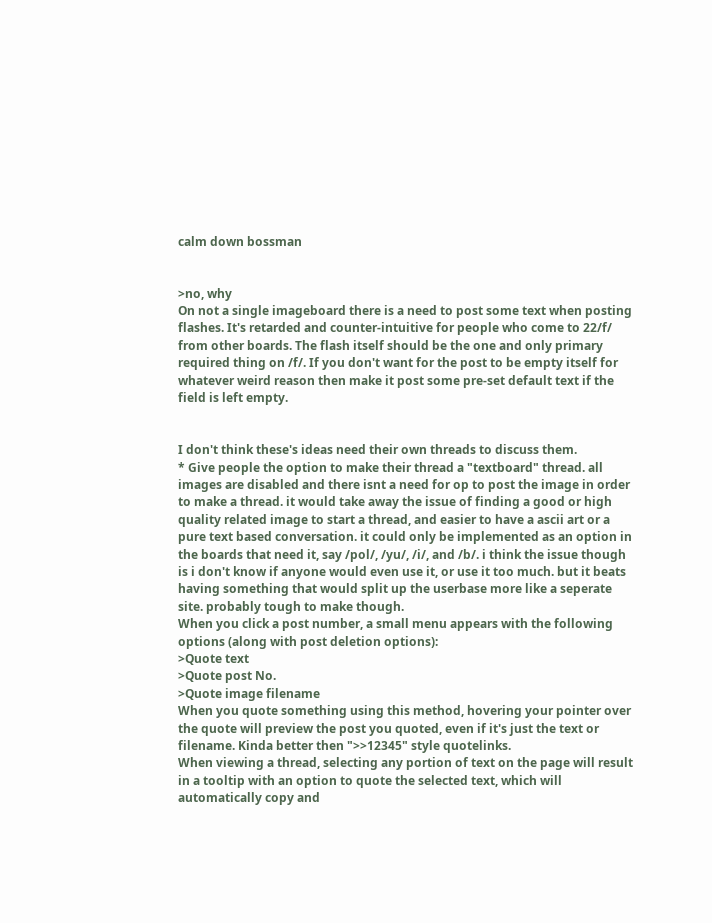calm down bossman


>no, why
On not a single imageboard there is a need to post some text when posting flashes. It's retarded and counter-intuitive for people who come to 22/f/ from other boards. The flash itself should be the one and only primary required thing on /f/. If you don't want for the post to be empty itself for whatever weird reason then make it post some pre-set default text if the field is left empty.


I don't think these's ideas need their own threads to discuss them.
* Give people the option to make their thread a "textboard" thread. all images are disabled and there isnt a need for op to post the image in order to make a thread. it would take away the issue of finding a good or high quality related image to start a thread, and easier to have a ascii art or a pure text based conversation. it could only be implemented as an option in the boards that need it, say /pol/, /yu/, /i/, and /b/. i think the issue though is i don't know if anyone would even use it, or use it too much. but it beats having something that would split up the userbase more like a seperate site. probably tough to make though.
When you click a post number, a small menu appears with the following options (along with post deletion options):
>Quote text
>Quote post No.
>Quote image filename
When you quote something using this method, hovering your pointer over the quote will preview the post you quoted, even if it's just the text or filename. Kinda better then ">>12345" style quotelinks.
When viewing a thread, selecting any portion of text on the page will result in a tooltip with an option to quote the selected text, which will automatically copy and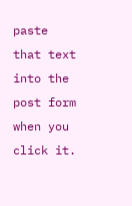paste that text into the post form when you click it.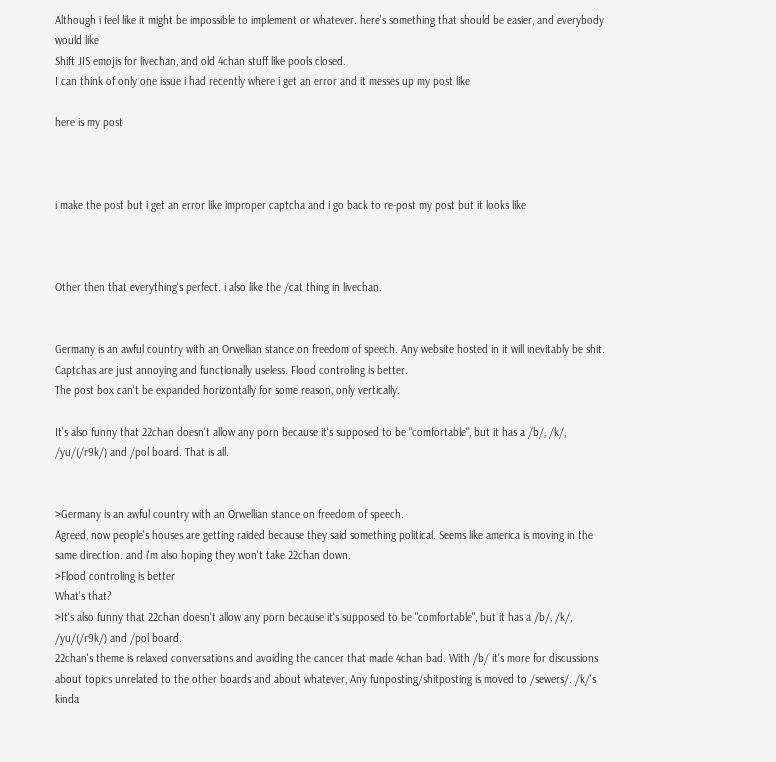Although i feel like it might be impossible to implement or whatever. here's something that should be easier, and everybody would like
Shift JIS emojis for livechan, and old 4chan stuff like pools closed.
I can think of only one issue i had recently where i get an error and it messes up my post like

here is my post



i make the post but i get an error like improper captcha and i go back to re-post my post but it looks like



Other then that everything's perfect. i also like the /cat thing in livechan.


Germany is an awful country with an Orwellian stance on freedom of speech. Any website hosted in it will inevitably be shit. Captchas are just annoying and functionally useless. Flood controling is better.
The post box can't be expanded horizontally for some reason, only vertically.

It's also funny that 22chan doesn't allow any porn because it's supposed to be "comfortable", but it has a /b/, /k/, /yu/(/r9k/) and /pol board. That is all.


>Germany is an awful country with an Orwellian stance on freedom of speech.
Agreed, now people's houses are getting raided because they said something political. Seems like america is moving in the same direction. and i'm also hoping they won't take 22chan down.
>Flood controling is better
What's that?
>It's also funny that 22chan doesn't allow any porn because it's supposed to be "comfortable", but it has a /b/, /k/, /yu/(/r9k/) and /pol board.
22chan's theme is relaxed conversations and avoiding the cancer that made 4chan bad. With /b/ it's more for discussions about topics unrelated to the other boards and about whatever, Any funposting/shitposting is moved to /sewers/. /k/'s kinda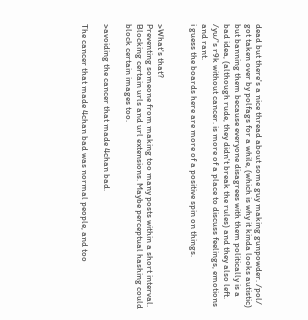dead but there's a nice thread about some guy making gunpowder. /pol/ got taken over by polfags for a while, (which is why it kinda looks autistic) but banning them because everyone disagrees with them politically is a bad idea, (although rude, they didn't break the rules) and they also left. /yu/'s r9k without cancer. is more of a place to discuss feelings, emotions and rant.
i guess the boards here are more of a positive spin on things.


>What's that?
Preventing someone from making too many posts within a short interval. Blocking certain urls and url extensions. Maybe perceptual hashing could block certain images too.

>avoiding the cancer that made 4chan bad.

The cancer that made 4chan bad was normal people, and too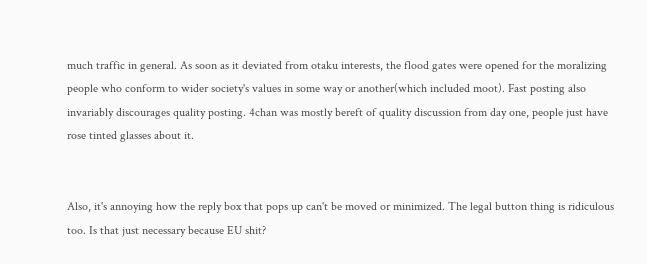much traffic in general. As soon as it deviated from otaku interests, the flood gates were opened for the moralizing people who conform to wider society's values in some way or another(which included moot). Fast posting also invariably discourages quality posting. 4chan was mostly bereft of quality discussion from day one, people just have rose tinted glasses about it.


Also, it's annoying how the reply box that pops up can't be moved or minimized. The legal button thing is ridiculous too. Is that just necessary because EU shit?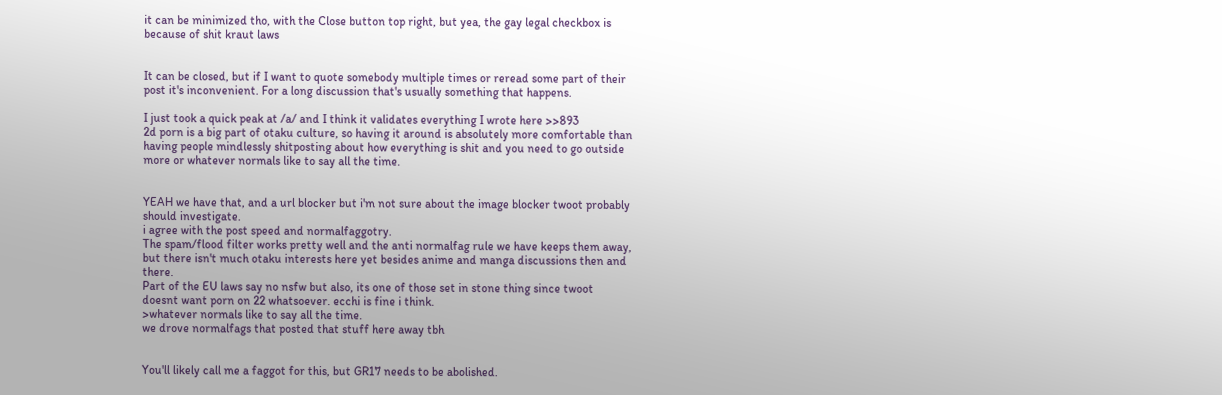it can be minimized tho, with the Close button top right, but yea, the gay legal checkbox is because of shit kraut laws


It can be closed, but if I want to quote somebody multiple times or reread some part of their post it's inconvenient. For a long discussion that's usually something that happens.

I just took a quick peak at /a/ and I think it validates everything I wrote here >>893
2d porn is a big part of otaku culture, so having it around is absolutely more comfortable than having people mindlessly shitposting about how everything is shit and you need to go outside more or whatever normals like to say all the time.


YEAH we have that, and a url blocker but i'm not sure about the image blocker twoot probably should investigate.
i agree with the post speed and normalfaggotry.
The spam/flood filter works pretty well and the anti normalfag rule we have keeps them away, but there isn't much otaku interests here yet besides anime and manga discussions then and there.
Part of the EU laws say no nsfw but also, its one of those set in stone thing since twoot doesnt want porn on 22 whatsoever. ecchi is fine i think.
>whatever normals like to say all the time.
we drove normalfags that posted that stuff here away tbh


You'll likely call me a faggot for this, but GR17 needs to be abolished.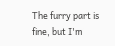The furry part is fine, but I'm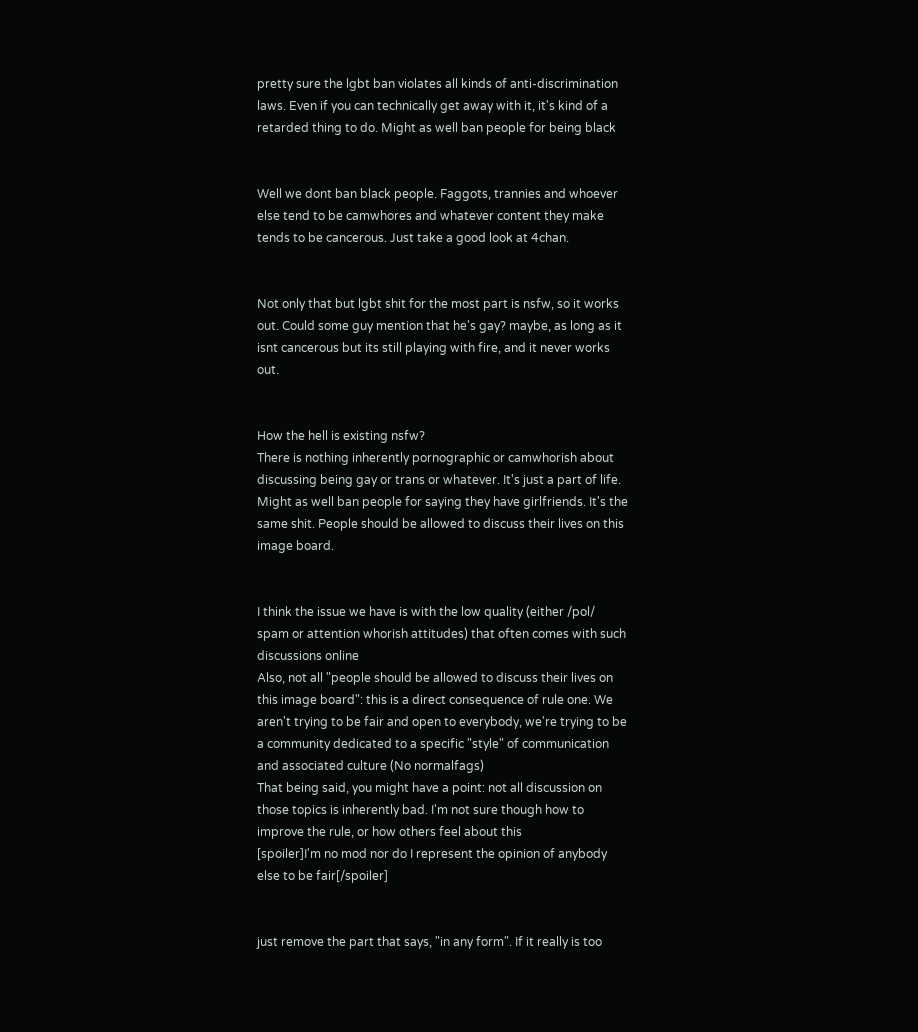pretty sure the lgbt ban violates all kinds of anti-discrimination laws. Even if you can technically get away with it, it's kind of a retarded thing to do. Might as well ban people for being black


Well we dont ban black people. Faggots, trannies and whoever else tend to be camwhores and whatever content they make tends to be cancerous. Just take a good look at 4chan.


Not only that but lgbt shit for the most part is nsfw, so it works out. Could some guy mention that he's gay? maybe, as long as it isnt cancerous but its still playing with fire, and it never works out.


How the hell is existing nsfw?
There is nothing inherently pornographic or camwhorish about discussing being gay or trans or whatever. It's just a part of life. Might as well ban people for saying they have girlfriends. It's the same shit. People should be allowed to discuss their lives on this image board.


I think the issue we have is with the low quality (either /pol/ spam or attention whorish attitudes) that often comes with such discussions online
Also, not all "people should be allowed to discuss their lives on this image board": this is a direct consequence of rule one. We aren't trying to be fair and open to everybody, we're trying to be a community dedicated to a specific "style" of communication and associated culture (No normalfags)
That being said, you might have a point: not all discussion on those topics is inherently bad. I'm not sure though how to improve the rule, or how others feel about this
[spoiler]I'm no mod nor do I represent the opinion of anybody else to be fair[/spoiler]


just remove the part that says, "in any form". If it really is too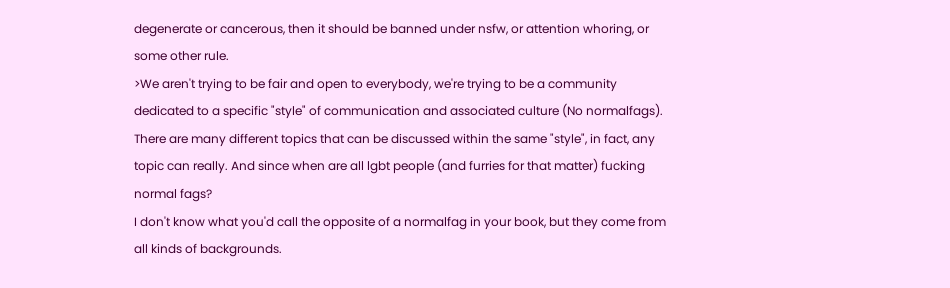degenerate or cancerous, then it should be banned under nsfw, or attention whoring, or some other rule.
>We aren't trying to be fair and open to everybody, we're trying to be a community dedicated to a specific "style" of communication and associated culture (No normalfags).
There are many different topics that can be discussed within the same "style", in fact, any topic can really. And since when are all lgbt people (and furries for that matter) fucking normal fags?
I don't know what you'd call the opposite of a normalfag in your book, but they come from all kinds of backgrounds.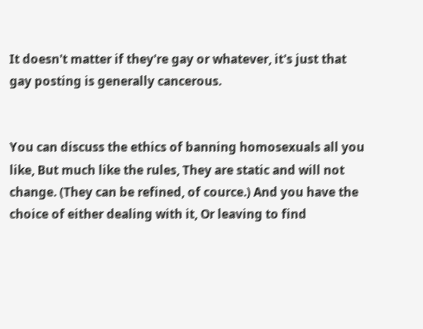It doesn't matter if they're gay or whatever, it's just that gay posting is generally cancerous.


You can discuss the ethics of banning homosexuals all you like, But much like the rules, They are static and will not change. (They can be refined, of cource.) And you have the choice of either dealing with it, Or leaving to find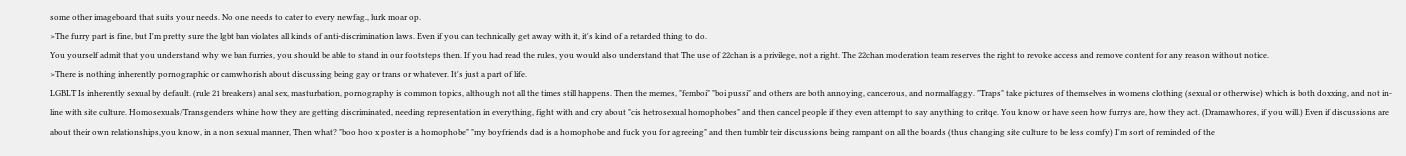some other imageboard that suits your needs. No one needs to cater to every newfag., lurk moar op.
>The furry part is fine, but I'm pretty sure the lgbt ban violates all kinds of anti-discrimination laws. Even if you can technically get away with it, it's kind of a retarded thing to do.
You yourself admit that you understand why we ban furries, you should be able to stand in our footsteps then. If you had read the rules, you would also understand that The use of 22chan is a privilege, not a right. The 22chan moderation team reserves the right to revoke access and remove content for any reason without notice.
>There is nothing inherently pornographic or camwhorish about discussing being gay or trans or whatever. It's just a part of life.
LGBLT Is inherently sexual by default. (rule 21 breakers) anal sex, masturbation, pornography is common topics, although not all the times still happens. Then the memes, "femboi" "boi pussi" and others are both annoying, cancerous, and normalfaggy. "Traps" take pictures of themselves in womens clothing (sexual or otherwise) which is both doxxing, and not in-line with site culture. Homosexuals/Transgenders whine how they are getting discriminated, needing representation in everything, fight with and cry about "cis hetrosexual homophobes" and then cancel people if they even attempt to say anything to critqe. You know or have seen how furrys are, how they act. (Dramawhores, if you will.) Even if discussions are about their own relationships,you know, in a non sexual manner, Then what? "boo hoo x poster is a homophobe" "my boyfriends dad is a homophobe and fuck you for agreeing" and then tumblr teir discussions being rampant on all the boards (thus changing site culture to be less comfy) I'm sort of reminded of the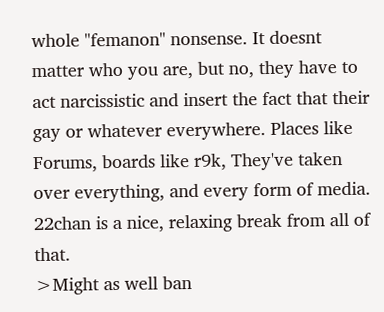whole "femanon" nonsense. It doesnt matter who you are, but no, they have to act narcissistic and insert the fact that their gay or whatever everywhere. Places like Forums, boards like r9k, They've taken over everything, and every form of media. 22chan is a nice, relaxing break from all of that.
>Might as well ban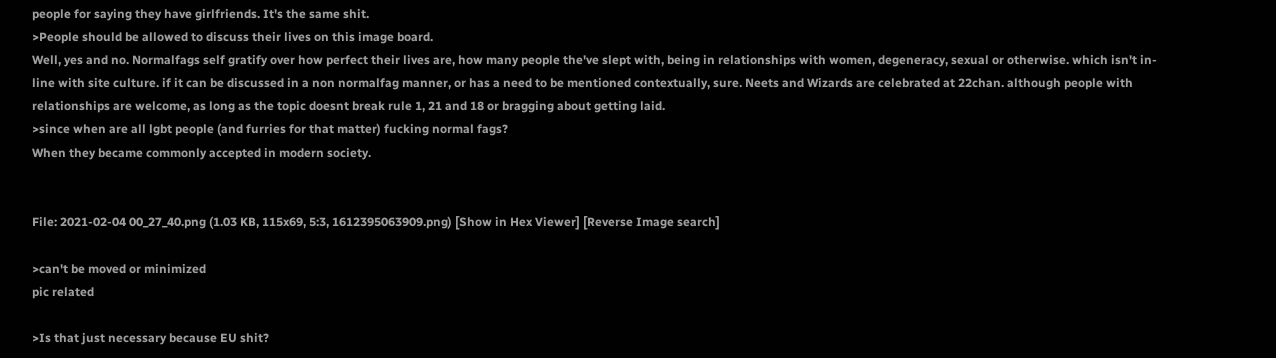people for saying they have girlfriends. It's the same shit.
>People should be allowed to discuss their lives on this image board.
Well, yes and no. Normalfags self gratify over how perfect their lives are, how many people the've slept with, being in relationships with women, degeneracy, sexual or otherwise. which isn't in-line with site culture. if it can be discussed in a non normalfag manner, or has a need to be mentioned contextually, sure. Neets and Wizards are celebrated at 22chan. although people with relationships are welcome, as long as the topic doesnt break rule 1, 21 and 18 or bragging about getting laid.
>since when are all lgbt people (and furries for that matter) fucking normal fags?
When they became commonly accepted in modern society.


File: 2021-02-04 00_27_40.png (1.03 KB, 115x69, 5:3, 1612395063909.png) [Show in Hex Viewer] [Reverse Image search]

>can't be moved or minimized
pic related

>Is that just necessary because EU shit?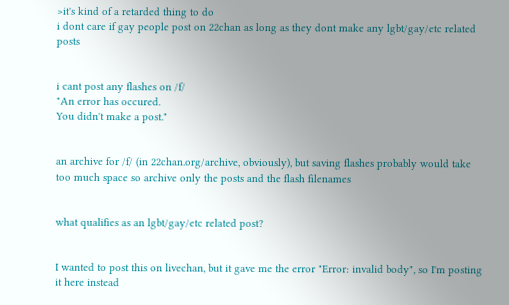>it's kind of a retarded thing to do
i dont care if gay people post on 22chan as long as they dont make any lgbt/gay/etc related posts


i cant post any flashes on /f/
"An error has occured.
You didn't make a post."


an archive for /f/ (in 22chan.org/archive, obviously), but saving flashes probably would take too much space so archive only the posts and the flash filenames


what qualifies as an lgbt/gay/etc related post?


I wanted to post this on livechan, but it gave me the error "Error: invalid body", so I'm posting it here instead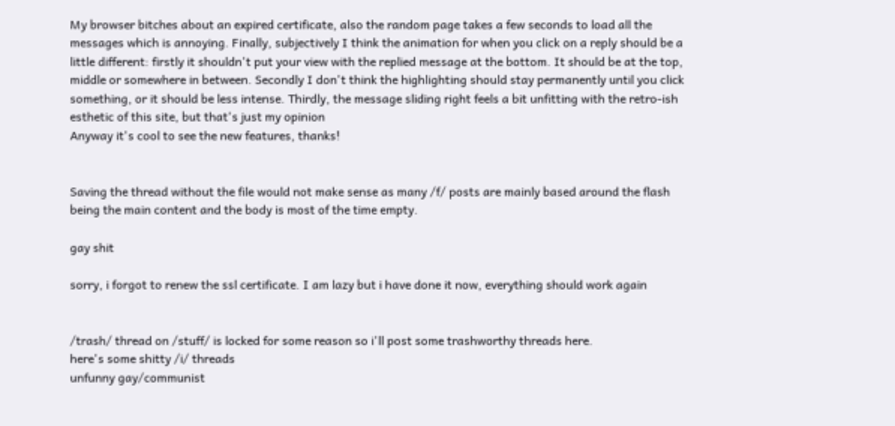My browser bitches about an expired certificate, also the random page takes a few seconds to load all the messages which is annoying. Finally, subjectively I think the animation for when you click on a reply should be a little different: firstly it shouldn't put your view with the replied message at the bottom. It should be at the top, middle or somewhere in between. Secondly I don't think the highlighting should stay permanently until you click something, or it should be less intense. Thirdly, the message sliding right feels a bit unfitting with the retro-ish esthetic of this site, but that's just my opinion
Anyway it's cool to see the new features, thanks!


Saving the thread without the file would not make sense as many /f/ posts are mainly based around the flash being the main content and the body is most of the time empty.

gay shit

sorry, i forgot to renew the ssl certificate. I am lazy but i have done it now, everything should work again


/trash/ thread on /stuff/ is locked for some reason so i'll post some trashworthy threads here.
here's some shitty /i/ threads
unfunny gay/communist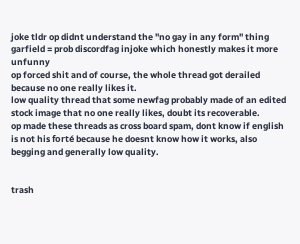joke tldr op didnt understand the "no gay in any form" thing
garfield = prob discordfag injoke which honestly makes it more unfunny
op forced shit and of course, the whole thread got derailed because no one really likes it.
low quality thread that some newfag probably made of an edited stock image that no one really likes, doubt its recoverable.
op made these threads as cross board spam, dont know if english is not his forté because he doesnt know how it works, also begging and generally low quality.


trash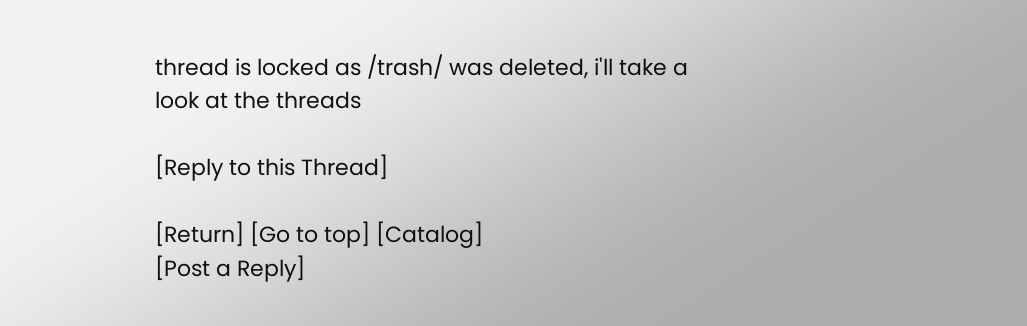thread is locked as /trash/ was deleted, i'll take a look at the threads

[Reply to this Thread]

[Return] [Go to top] [Catalog]
[Post a Reply]